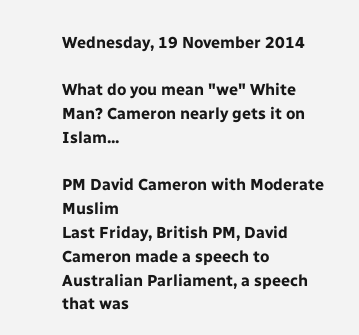Wednesday, 19 November 2014

What do you mean "we" White Man? Cameron nearly gets it on Islam...

PM David Cameron with Moderate Muslim
Last Friday, British PM, David Cameron made a speech to Australian Parliament, a speech that was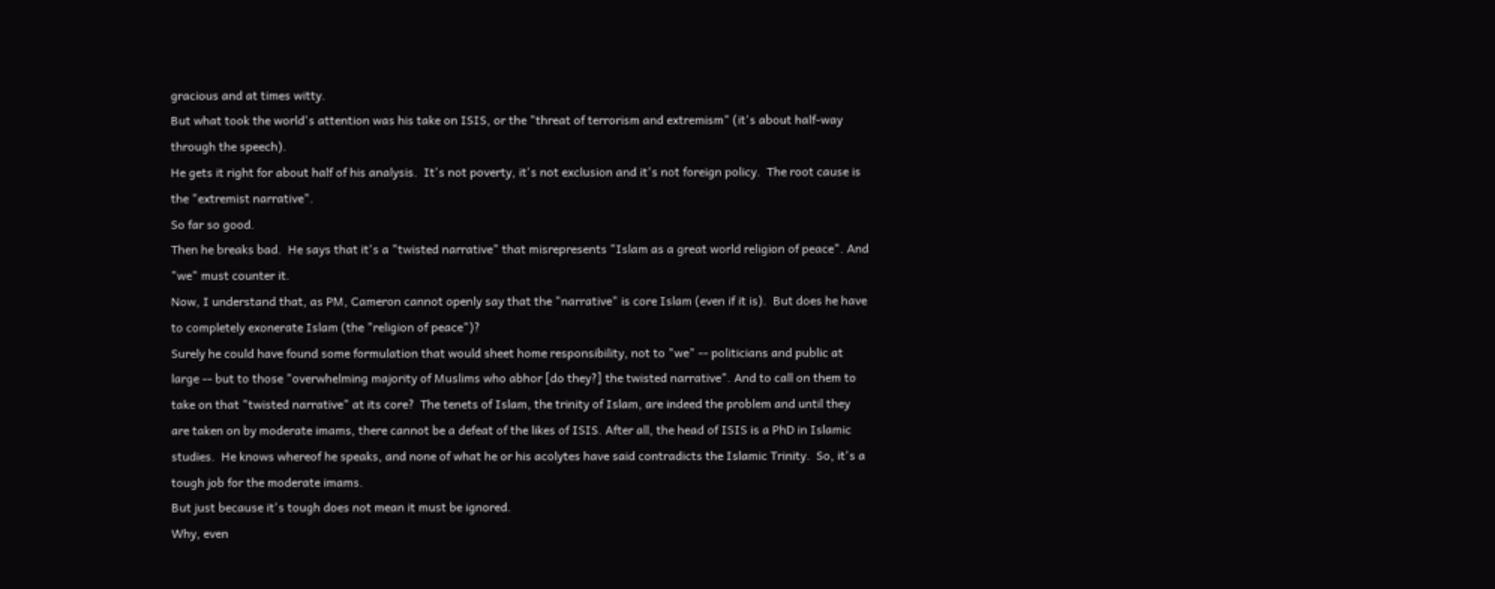gracious and at times witty.
But what took the world's attention was his take on ISIS, or the "threat of terrorism and extremism" (it's about half-way through the speech).
He gets it right for about half of his analysis.  It's not poverty, it's not exclusion and it's not foreign policy.  The root cause is the "extremist narrative".
So far so good.
Then he breaks bad.  He says that it's a "twisted narrative" that misrepresents "Islam as a great world religion of peace". And "we" must counter it.
Now, I understand that, as PM, Cameron cannot openly say that the "narrative" is core Islam (even if it is).  But does he have to completely exonerate Islam (the "religion of peace")?
Surely he could have found some formulation that would sheet home responsibility, not to "we" -- politicians and public at large -- but to those "overwhelming majority of Muslims who abhor [do they?] the twisted narrative". And to call on them to take on that "twisted narrative" at its core?  The tenets of Islam, the trinity of Islam, are indeed the problem and until they are taken on by moderate imams, there cannot be a defeat of the likes of ISIS. After all, the head of ISIS is a PhD in Islamic studies.  He knows whereof he speaks, and none of what he or his acolytes have said contradicts the Islamic Trinity.  So, it's a tough job for the moderate imams.
But just because it's tough does not mean it must be ignored.
Why, even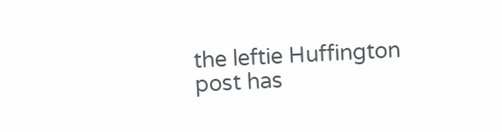the leftie Huffington post has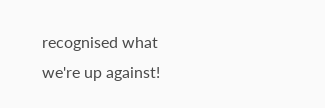recognised what we're up against!